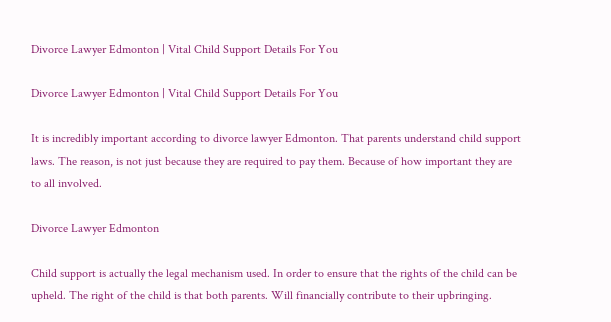Divorce Lawyer Edmonton | Vital Child Support Details For You

Divorce Lawyer Edmonton | Vital Child Support Details For You

It is incredibly important according to divorce lawyer Edmonton. That parents understand child support laws. The reason, is not just because they are required to pay them. Because of how important they are to all involved.

Divorce Lawyer Edmonton

Child support is actually the legal mechanism used. In order to ensure that the rights of the child can be upheld. The right of the child is that both parents. Will financially contribute to their upbringing.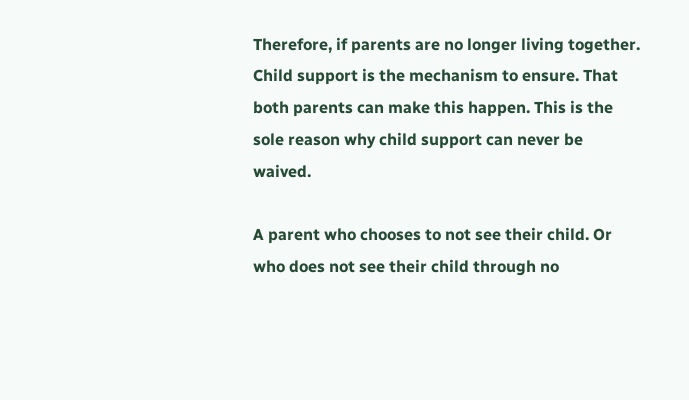Therefore, if parents are no longer living together. Child support is the mechanism to ensure. That both parents can make this happen. This is the sole reason why child support can never be waived.

A parent who chooses to not see their child. Or who does not see their child through no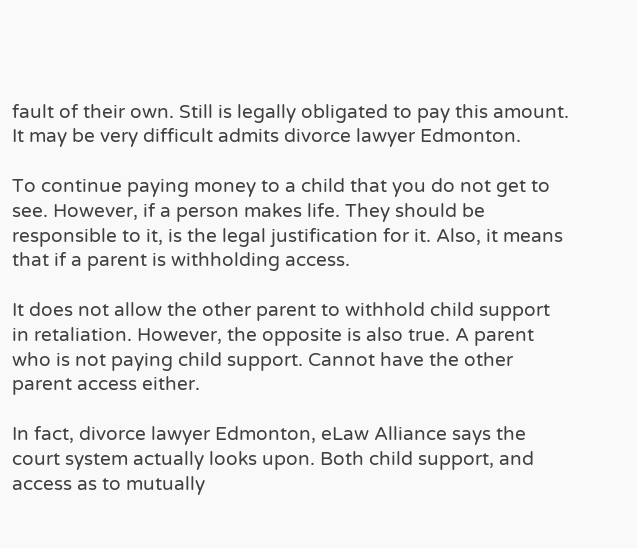fault of their own. Still is legally obligated to pay this amount. It may be very difficult admits divorce lawyer Edmonton.

To continue paying money to a child that you do not get to see. However, if a person makes life. They should be responsible to it, is the legal justification for it. Also, it means that if a parent is withholding access.

It does not allow the other parent to withhold child support in retaliation. However, the opposite is also true. A parent who is not paying child support. Cannot have the other parent access either.

In fact, divorce lawyer Edmonton, eLaw Alliance says the court system actually looks upon. Both child support, and access as to mutually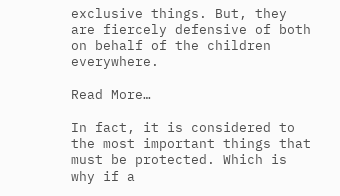exclusive things. But, they are fiercely defensive of both on behalf of the children everywhere.

Read More…

In fact, it is considered to the most important things that must be protected. Which is why if a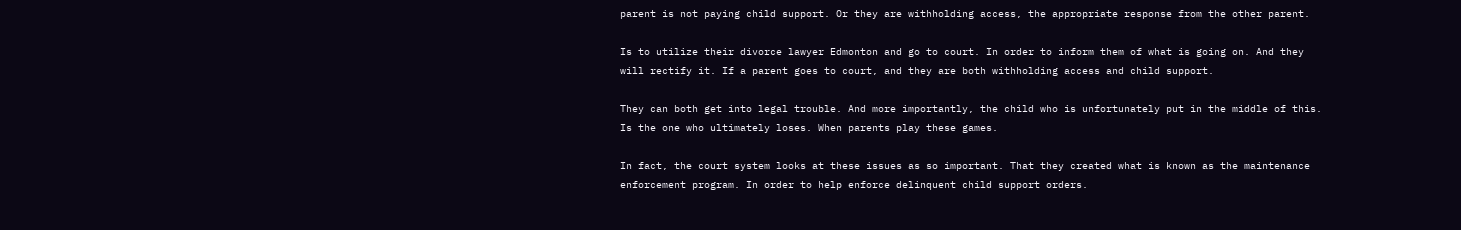parent is not paying child support. Or they are withholding access, the appropriate response from the other parent.

Is to utilize their divorce lawyer Edmonton and go to court. In order to inform them of what is going on. And they will rectify it. If a parent goes to court, and they are both withholding access and child support.

They can both get into legal trouble. And more importantly, the child who is unfortunately put in the middle of this. Is the one who ultimately loses. When parents play these games.

In fact, the court system looks at these issues as so important. That they created what is known as the maintenance enforcement program. In order to help enforce delinquent child support orders.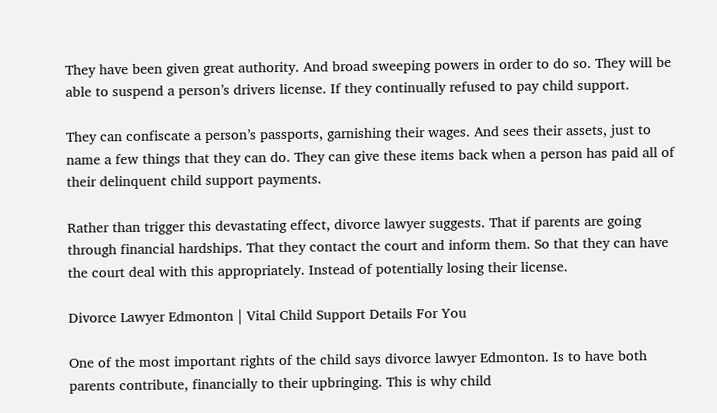They have been given great authority. And broad sweeping powers in order to do so. They will be able to suspend a person’s drivers license. If they continually refused to pay child support.

They can confiscate a person’s passports, garnishing their wages. And sees their assets, just to name a few things that they can do. They can give these items back when a person has paid all of their delinquent child support payments.

Rather than trigger this devastating effect, divorce lawyer suggests. That if parents are going through financial hardships. That they contact the court and inform them. So that they can have the court deal with this appropriately. Instead of potentially losing their license.

Divorce Lawyer Edmonton | Vital Child Support Details For You

One of the most important rights of the child says divorce lawyer Edmonton. Is to have both parents contribute, financially to their upbringing. This is why child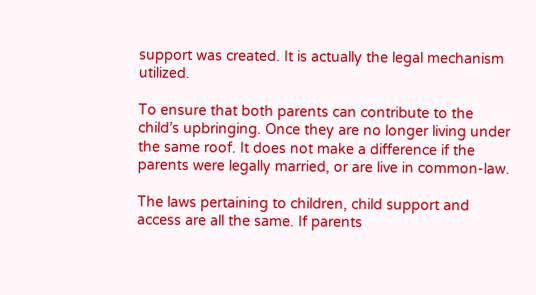support was created. It is actually the legal mechanism utilized.

To ensure that both parents can contribute to the child’s upbringing. Once they are no longer living under the same roof. It does not make a difference if the parents were legally married, or are live in common-law.

The laws pertaining to children, child support and access are all the same. If parents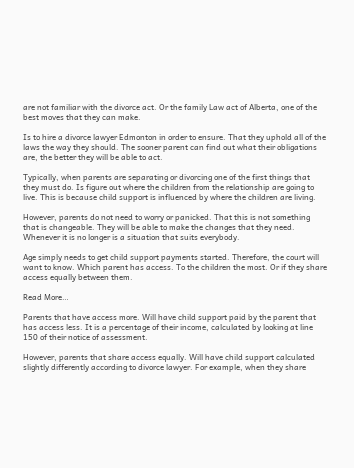are not familiar with the divorce act. Or the family Law act of Alberta, one of the best moves that they can make.

Is to hire a divorce lawyer Edmonton in order to ensure. That they uphold all of the laws the way they should. The sooner parent can find out what their obligations are, the better they will be able to act.

Typically, when parents are separating or divorcing one of the first things that they must do. Is figure out where the children from the relationship are going to live. This is because child support is influenced by where the children are living.

However, parents do not need to worry or panicked. That this is not something that is changeable. They will be able to make the changes that they need. Whenever it is no longer is a situation that suits everybody.

Age simply needs to get child support payments started. Therefore, the court will want to know. Which parent has access. To the children the most. Or if they share access equally between them.

Read More…

Parents that have access more. Will have child support paid by the parent that has access less. It is a percentage of their income, calculated by looking at line 150 of their notice of assessment.

However, parents that share access equally. Will have child support calculated slightly differently according to divorce lawyer. For example, when they share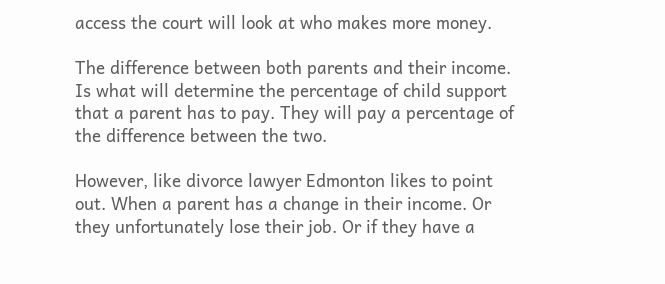access the court will look at who makes more money.

The difference between both parents and their income. Is what will determine the percentage of child support that a parent has to pay. They will pay a percentage of the difference between the two.

However, like divorce lawyer Edmonton likes to point out. When a parent has a change in their income. Or they unfortunately lose their job. Or if they have a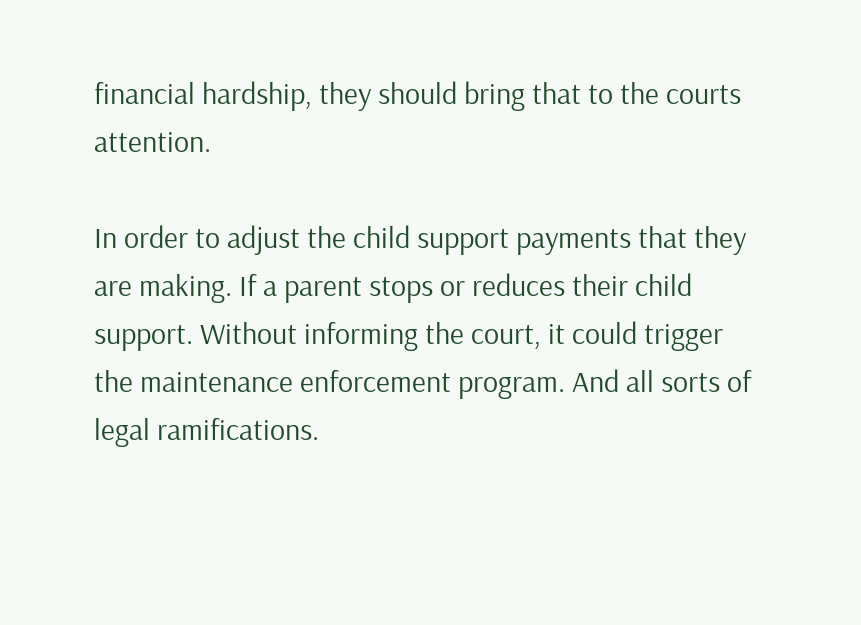financial hardship, they should bring that to the courts attention.

In order to adjust the child support payments that they are making. If a parent stops or reduces their child support. Without informing the court, it could trigger the maintenance enforcement program. And all sorts of legal ramifications.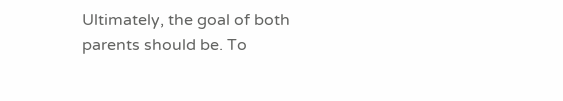Ultimately, the goal of both parents should be. To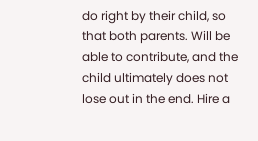do right by their child, so that both parents. Will be able to contribute, and the child ultimately does not lose out in the end. Hire a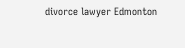divorce lawyer Edmonton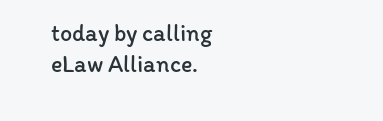today by calling eLaw Alliance.